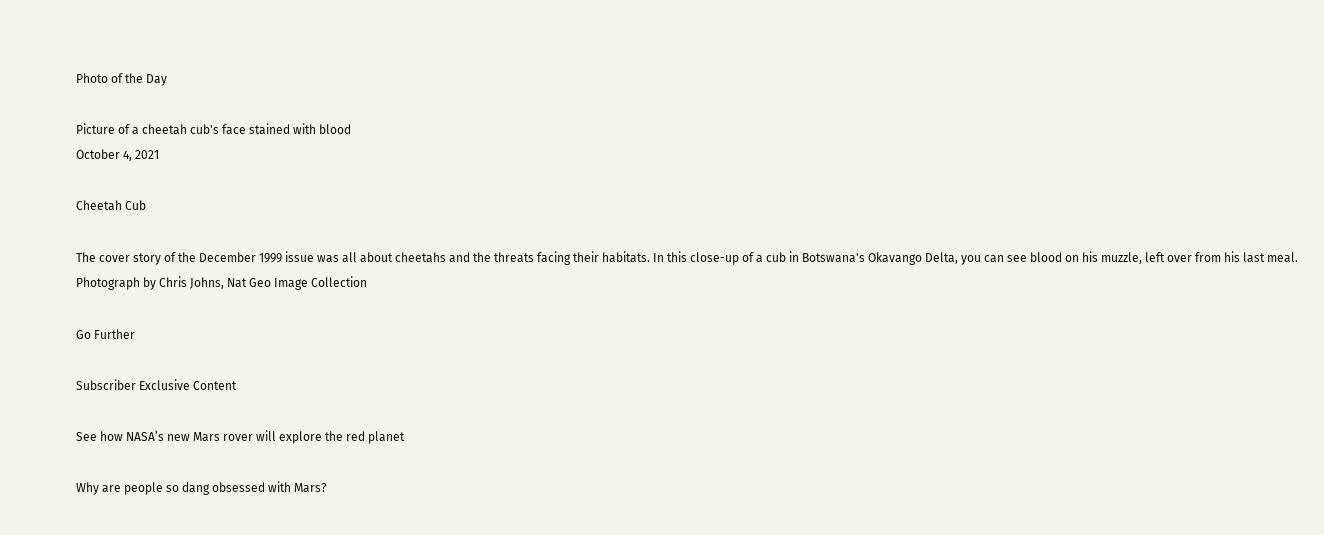Photo of the Day

Picture of a cheetah cub's face stained with blood
October 4, 2021

Cheetah Cub

The cover story of the December 1999 issue was all about cheetahs and the threats facing their habitats. In this close-up of a cub in Botswana's Okavango Delta, you can see blood on his muzzle, left over from his last meal.
Photograph by Chris Johns, Nat Geo Image Collection

Go Further

Subscriber Exclusive Content

See how NASA’s new Mars rover will explore the red planet

Why are people so dang obsessed with Mars?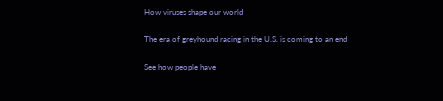How viruses shape our world

The era of greyhound racing in the U.S. is coming to an end

See how people have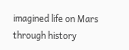imagined life on Mars through history